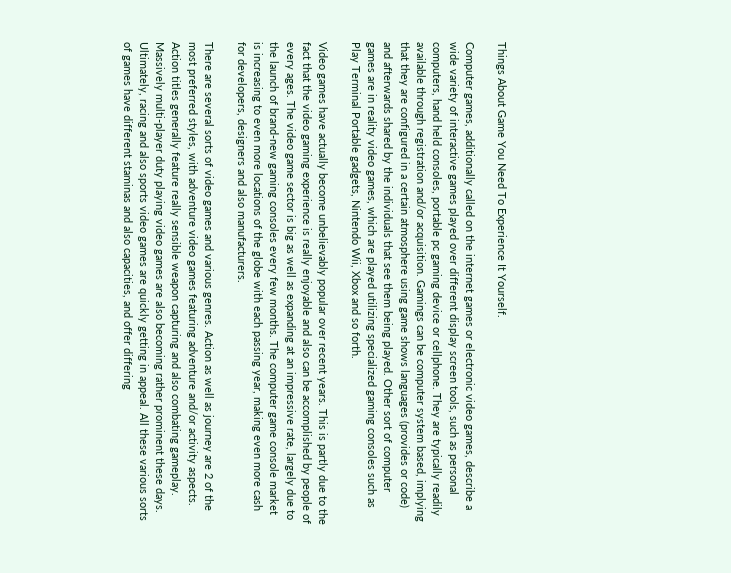Things About Game You Need To Experience It Yourself.

Computer games, additionally called on the internet games or electronic video games, describe a wide variety of interactive games played over different display screen tools, such as personal computers, hand held consoles, portable pc gaming device or cellphone. They are typically readily available through registration and/or acquisition. Gamings can be computer system based, implying that they are configured in a certain atmosphere using game shows languages (provides or code) and afterwards shared by the individuals that see them being played. Other sort of computer games are in reality video games, which are played utilizing specialized gaming consoles such as Play Terminal Portable gadgets, Nintendo Wii, Xbox and so forth.

Video games have actually become unbelievably popular over recent years. This is partly due to the fact that the video gaming experience is really enjoyable and also can be accomplished by people of every ages. The video game sector is big as well as expanding at an impressive rate, largely due to the launch of brand-new gaming consoles every few months. The computer game console market is increasing to even more locations of the globe with each passing year, making even more cash for developers, designers and also manufacturers.

There are several sorts of video games and various genres. Action as well as journey are 2 of the most preferred styles, with adventure video games featuring adventure and/or activity aspects. Action titles generally feature really sensible weapon capturing and also combating gameplay. Massively multi-player duty playing video games are also becoming rather prominent these days. Ultimately, racing and also sports video games are quickly getting in appeal. All these various sorts of games have different staminas and also capacities, and offer differing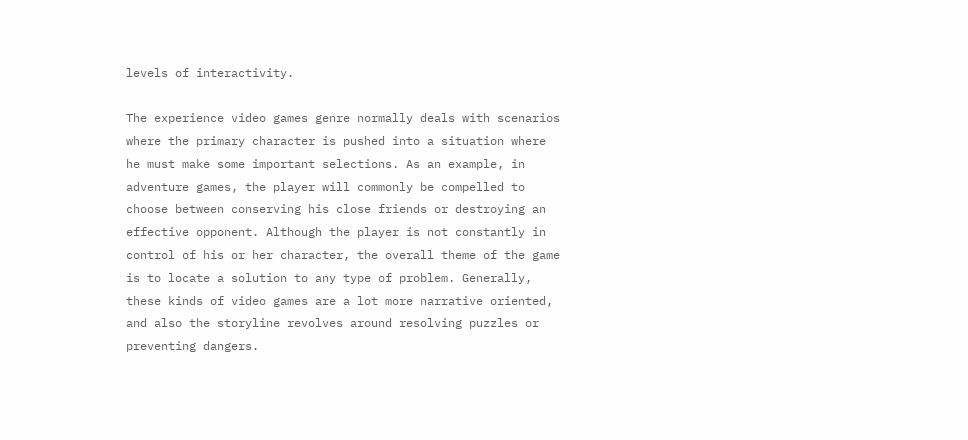levels of interactivity.

The experience video games genre normally deals with scenarios where the primary character is pushed into a situation where he must make some important selections. As an example, in adventure games, the player will commonly be compelled to choose between conserving his close friends or destroying an effective opponent. Although the player is not constantly in control of his or her character, the overall theme of the game is to locate a solution to any type of problem. Generally, these kinds of video games are a lot more narrative oriented, and also the storyline revolves around resolving puzzles or preventing dangers.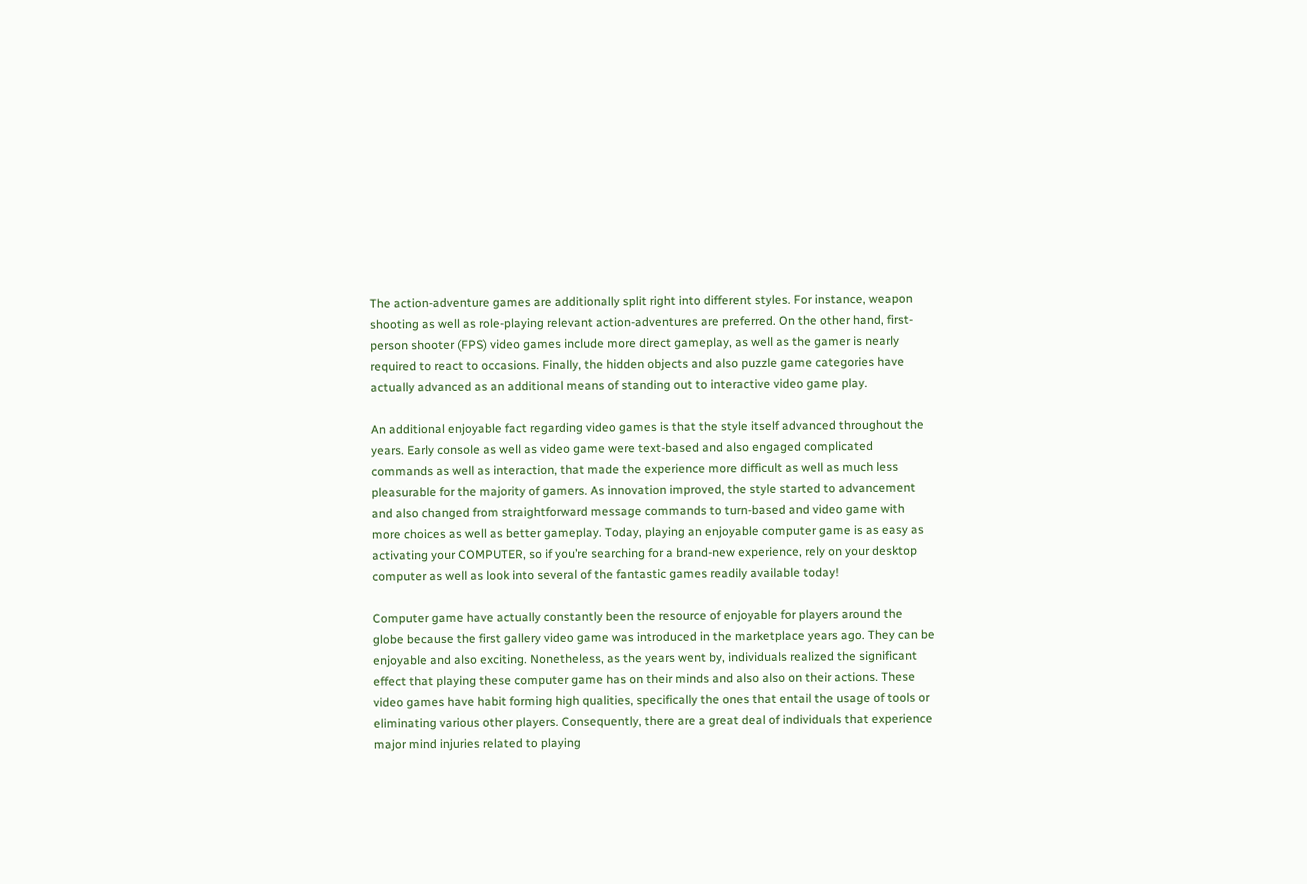The action-adventure games are additionally split right into different styles. For instance, weapon shooting as well as role-playing relevant action-adventures are preferred. On the other hand, first-person shooter (FPS) video games include more direct gameplay, as well as the gamer is nearly required to react to occasions. Finally, the hidden objects and also puzzle game categories have actually advanced as an additional means of standing out to interactive video game play.

An additional enjoyable fact regarding video games is that the style itself advanced throughout the years. Early console as well as video game were text-based and also engaged complicated commands as well as interaction, that made the experience more difficult as well as much less pleasurable for the majority of gamers. As innovation improved, the style started to advancement and also changed from straightforward message commands to turn-based and video game with more choices as well as better gameplay. Today, playing an enjoyable computer game is as easy as activating your COMPUTER, so if you’re searching for a brand-new experience, rely on your desktop computer as well as look into several of the fantastic games readily available today!

Computer game have actually constantly been the resource of enjoyable for players around the globe because the first gallery video game was introduced in the marketplace years ago. They can be enjoyable and also exciting. Nonetheless, as the years went by, individuals realized the significant effect that playing these computer game has on their minds and also also on their actions. These video games have habit forming high qualities, specifically the ones that entail the usage of tools or eliminating various other players. Consequently, there are a great deal of individuals that experience major mind injuries related to playing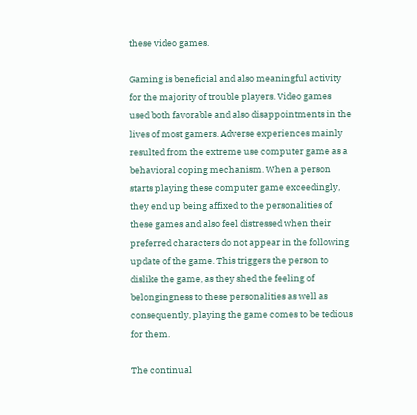these video games.

Gaming is beneficial and also meaningful activity for the majority of trouble players. Video games used both favorable and also disappointments in the lives of most gamers. Adverse experiences mainly resulted from the extreme use computer game as a behavioral coping mechanism. When a person starts playing these computer game exceedingly, they end up being affixed to the personalities of these games and also feel distressed when their preferred characters do not appear in the following update of the game. This triggers the person to dislike the game, as they shed the feeling of belongingness to these personalities as well as consequently, playing the game comes to be tedious for them.

The continual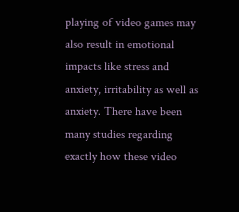playing of video games may also result in emotional impacts like stress and anxiety, irritability as well as anxiety. There have been many studies regarding exactly how these video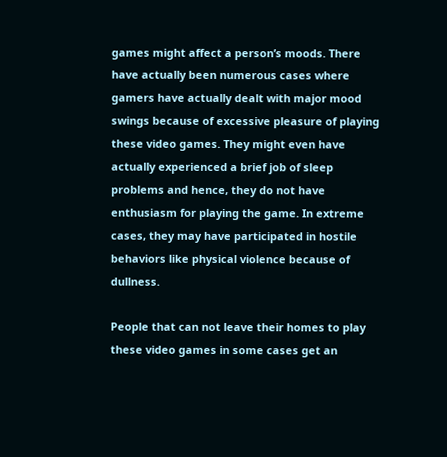games might affect a person’s moods. There have actually been numerous cases where gamers have actually dealt with major mood swings because of excessive pleasure of playing these video games. They might even have actually experienced a brief job of sleep problems and hence, they do not have enthusiasm for playing the game. In extreme cases, they may have participated in hostile behaviors like physical violence because of dullness.

People that can not leave their homes to play these video games in some cases get an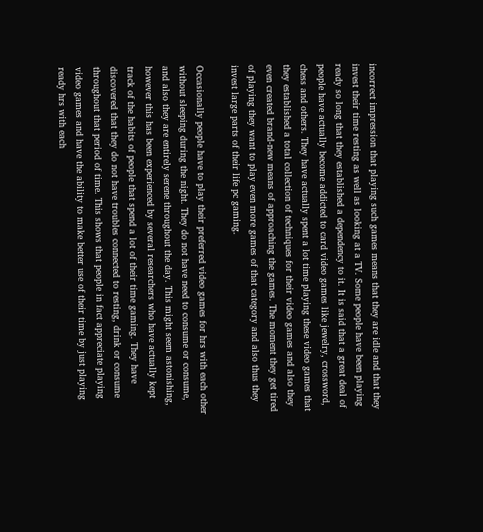incorrect impression that playing such games means that they are idle and that they invest their time resting as well as looking at a TV. Some people have been playing ready so long that they established a dependency to it. It is said that a great deal of people have actually become addicted to card video games like jewelry, crossword, chess and others. They have actually spent a lot time playing these video games that they established a total collection of techniques for their video games and also they even created brand-new means of approaching the games. The moment they get tired of playing they want to play even more games of that category and also thus they invest large parts of their life pc gaming.

Occasionally people have to play their preferred video games for hrs with each other without sleeping during the night. They do not have need to consume or consume, and also they are entirely serene throughout the day. This might seem astonishing, however this has been experienced by several researchers who have actually kept track of the habits of people that spend a lot of their time gaming. They have discovered that they do not have troubles connected to resting, drink or consume throughout that period of time. This shows that people in fact appreciate playing video games and have the ability to make better use of their time by just playing ready hrs with each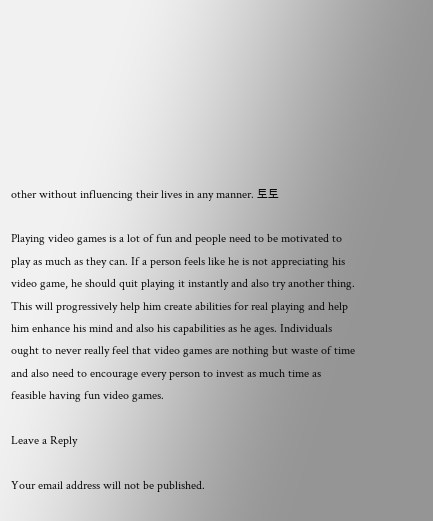other without influencing their lives in any manner. 토토

Playing video games is a lot of fun and people need to be motivated to play as much as they can. If a person feels like he is not appreciating his video game, he should quit playing it instantly and also try another thing. This will progressively help him create abilities for real playing and help him enhance his mind and also his capabilities as he ages. Individuals ought to never really feel that video games are nothing but waste of time and also need to encourage every person to invest as much time as feasible having fun video games.

Leave a Reply

Your email address will not be published.